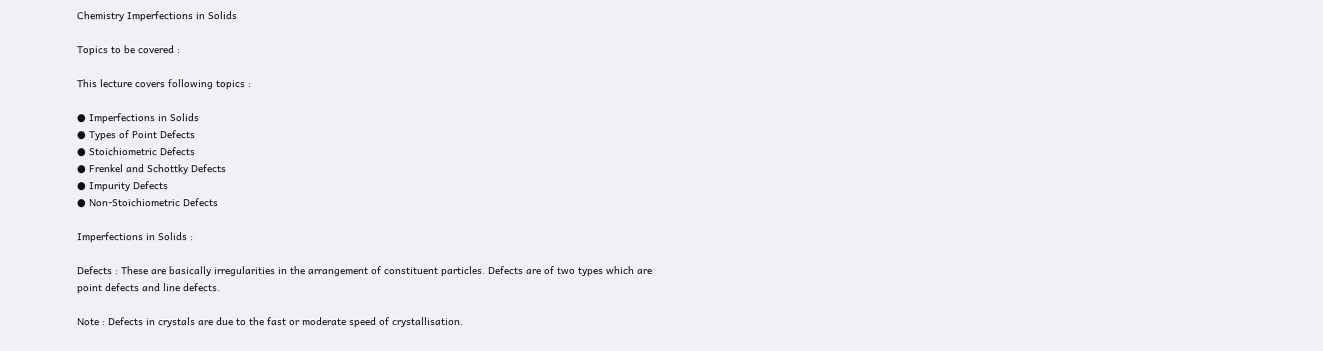Chemistry Imperfections in Solids

Topics to be covered :

This lecture covers following topics :

● Imperfections in Solids
● Types of Point Defects
● Stoichiometric Defects
● Frenkel and Schottky Defects
● Impurity Defects
● Non-Stoichiometric Defects

Imperfections in Solids :

Defects : These are basically irregularities in the arrangement of constituent particles. Defects are of two types which are point defects and line defects.

Note : Defects in crystals are due to the fast or moderate speed of crystallisation.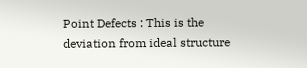Point Defects : This is the deviation from ideal structure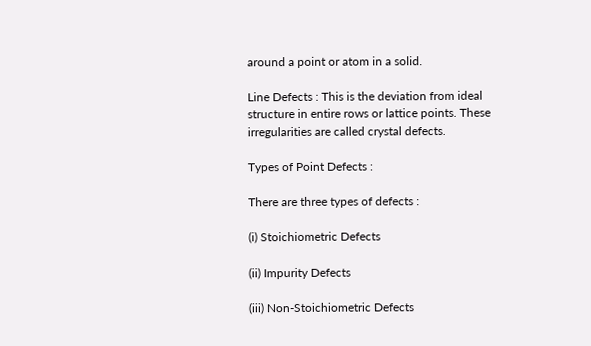around a point or atom in a solid.

Line Defects : This is the deviation from ideal structure in entire rows or lattice points. These irregularities are called crystal defects.

Types of Point Defects :

There are three types of defects :

(i) Stoichiometric Defects

(ii) Impurity Defects

(iii) Non-Stoichiometric Defects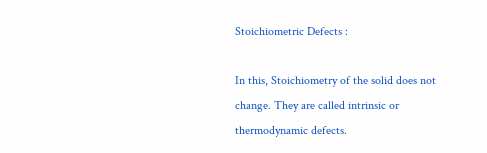Stoichiometric Defects :

In this, Stoichiometry of the solid does not change. They are called intrinsic or thermodynamic defects.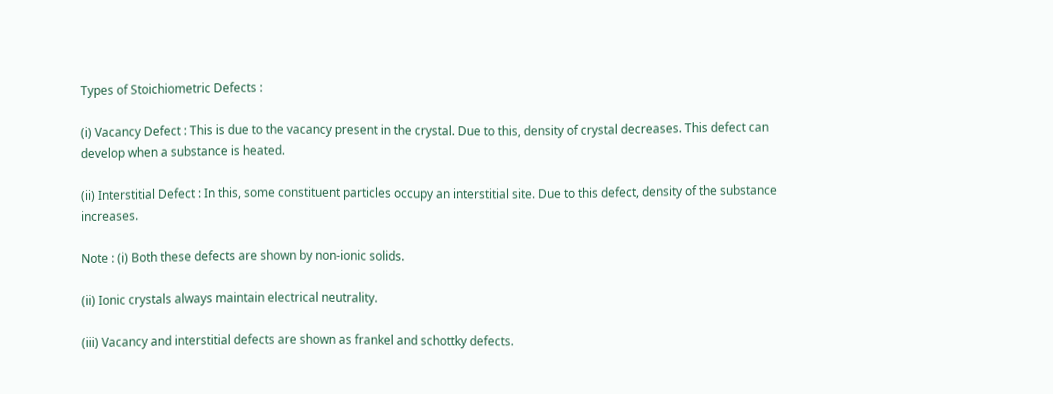Types of Stoichiometric Defects :

(i) Vacancy Defect : This is due to the vacancy present in the crystal. Due to this, density of crystal decreases. This defect can develop when a substance is heated.

(ii) Interstitial Defect : In this, some constituent particles occupy an interstitial site. Due to this defect, density of the substance increases.

Note : (i) Both these defects are shown by non-ionic solids.

(ii) Ionic crystals always maintain electrical neutrality.

(iii) Vacancy and interstitial defects are shown as frankel and schottky defects.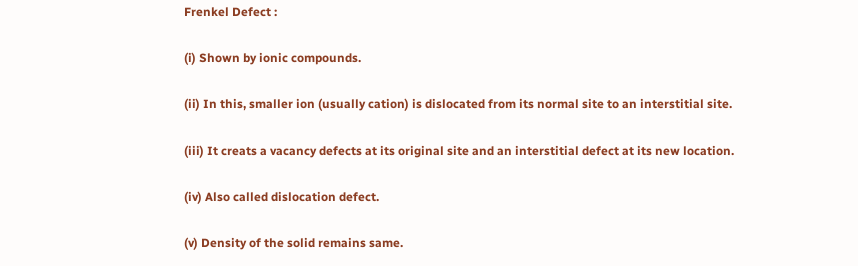Frenkel Defect :

(i) Shown by ionic compounds.

(ii) In this, smaller ion (usually cation) is dislocated from its normal site to an interstitial site.

(iii) It creats a vacancy defects at its original site and an interstitial defect at its new location.

(iv) Also called dislocation defect.

(v) Density of the solid remains same.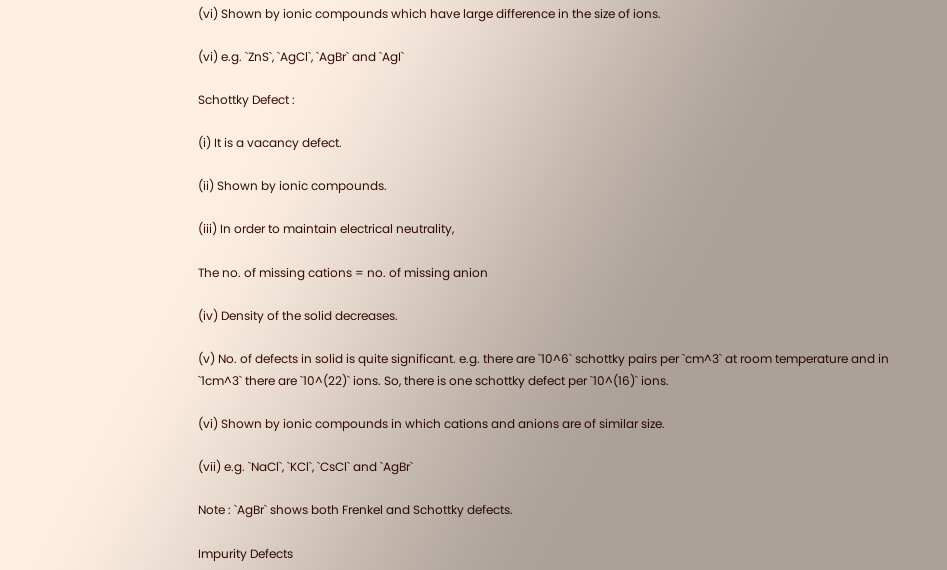(vi) Shown by ionic compounds which have large difference in the size of ions.

(vi) e.g. `ZnS`, `AgCl`, `AgBr` and `AgI`

Schottky Defect :

(i) It is a vacancy defect.

(ii) Shown by ionic compounds.

(iii) In order to maintain electrical neutrality,

The no. of missing cations = no. of missing anion

(iv) Density of the solid decreases.

(v) No. of defects in solid is quite significant. e.g. there are `10^6` schottky pairs per `cm^3` at room temperature and in `1cm^3` there are `10^(22)` ions. So, there is one schottky defect per `10^(16)` ions.

(vi) Shown by ionic compounds in which cations and anions are of similar size.

(vii) e.g. `NaCl`, `KCl`, `CsCl` and `AgBr`

Note : `AgBr` shows both Frenkel and Schottky defects.

Impurity Defects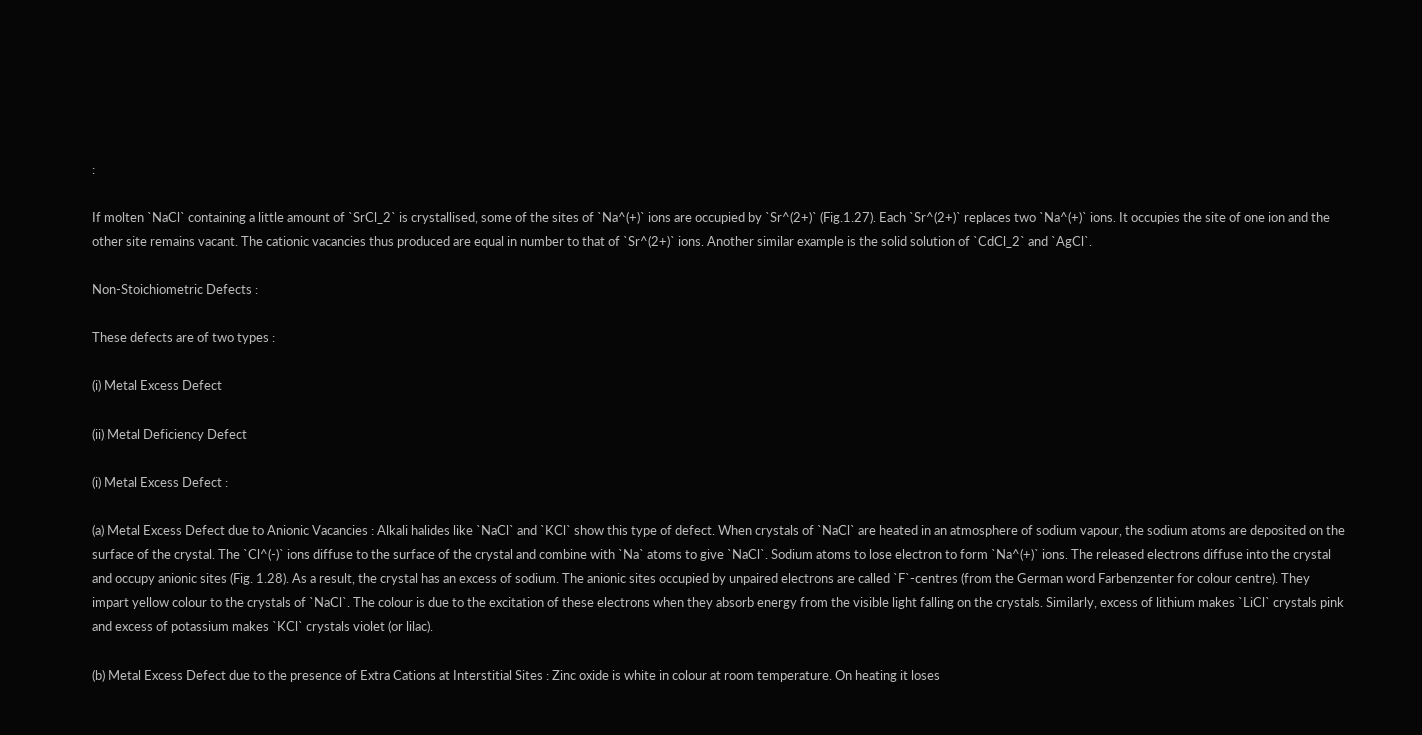:

If molten `NaCl` containing a little amount of `SrCl_2` is crystallised, some of the sites of `Na^(+)` ions are occupied by `Sr^(2+)` (Fig.1.27). Each `Sr^(2+)` replaces two `Na^(+)` ions. It occupies the site of one ion and the other site remains vacant. The cationic vacancies thus produced are equal in number to that of `Sr^(2+)` ions. Another similar example is the solid solution of `CdCl_2` and `AgCl`.

Non-Stoichiometric Defects :

These defects are of two types :

(i) Metal Excess Defect

(ii) Metal Deficiency Defect

(i) Metal Excess Defect :

(a) Metal Excess Defect due to Anionic Vacancies : Alkali halides like `NaCl` and `KCl` show this type of defect. When crystals of `NaCl` are heated in an atmosphere of sodium vapour, the sodium atoms are deposited on the surface of the crystal. The `Cl^(-)` ions diffuse to the surface of the crystal and combine with `Na` atoms to give `NaCl`. Sodium atoms to lose electron to form `Na^(+)` ions. The released electrons diffuse into the crystal and occupy anionic sites (Fig. 1.28). As a result, the crystal has an excess of sodium. The anionic sites occupied by unpaired electrons are called `F`-centres (from the German word Farbenzenter for colour centre). They impart yellow colour to the crystals of `NaCl`. The colour is due to the excitation of these electrons when they absorb energy from the visible light falling on the crystals. Similarly, excess of lithium makes `LiCl` crystals pink and excess of potassium makes `KCl` crystals violet (or lilac).

(b) Metal Excess Defect due to the presence of Extra Cations at Interstitial Sites : Zinc oxide is white in colour at room temperature. On heating it loses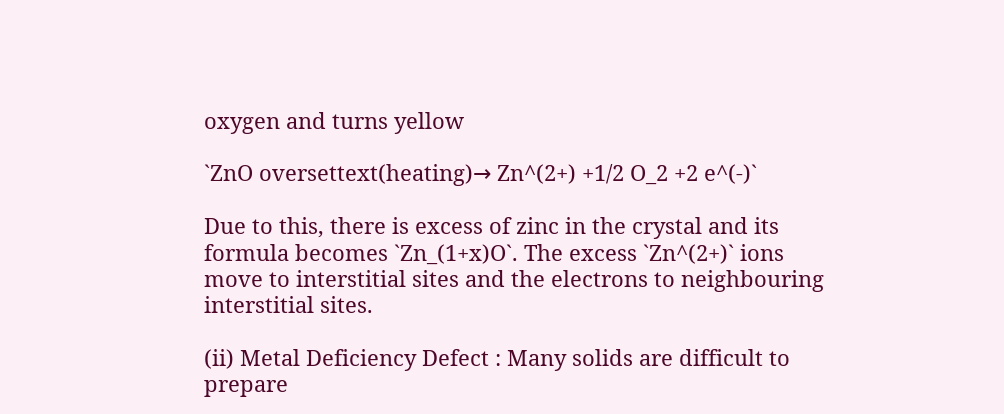oxygen and turns yellow

`ZnO oversettext(heating)→ Zn^(2+) +1/2 O_2 +2 e^(-)`

Due to this, there is excess of zinc in the crystal and its formula becomes `Zn_(1+x)O`. The excess `Zn^(2+)` ions move to interstitial sites and the electrons to neighbouring interstitial sites.

(ii) Metal Deficiency Defect : Many solids are difficult to prepare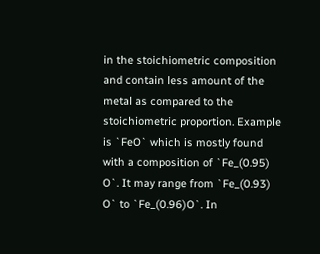in the stoichiometric composition and contain less amount of the metal as compared to the stoichiometric proportion. Example is `FeO` which is mostly found with a composition of `Fe_(0.95) O`. It may range from `Fe_(0.93) O` to `Fe_(0.96)O`. In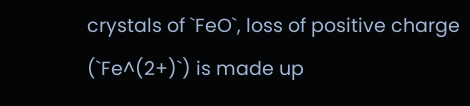crystals of `FeO`, loss of positive charge (`Fe^(2+)`) is made up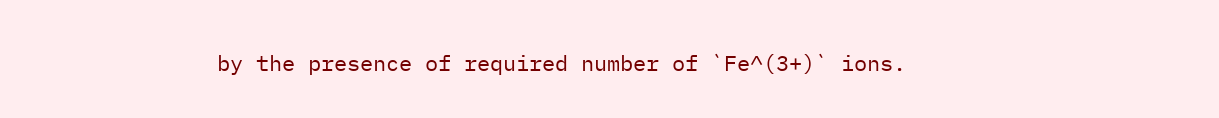by the presence of required number of `Fe^(3+)` ions.